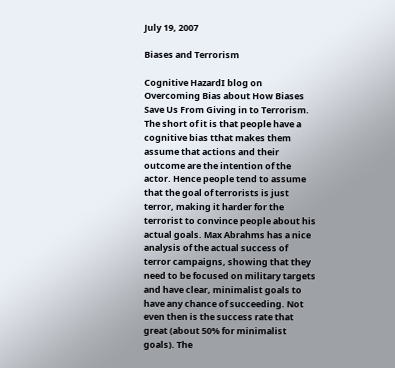July 19, 2007

Biases and Terrorism

Cognitive HazardI blog on Overcoming Bias about How Biases Save Us From Giving in to Terrorism. The short of it is that people have a cognitive bias tthat makes them assume that actions and their outcome are the intention of the actor. Hence people tend to assume that the goal of terrorists is just terror, making it harder for the terrorist to convince people about his actual goals. Max Abrahms has a nice analysis of the actual success of terror campaigns, showing that they need to be focused on military targets and have clear, minimalist goals to have any chance of succeeding. Not even then is the success rate that great (about 50% for minimalist goals). The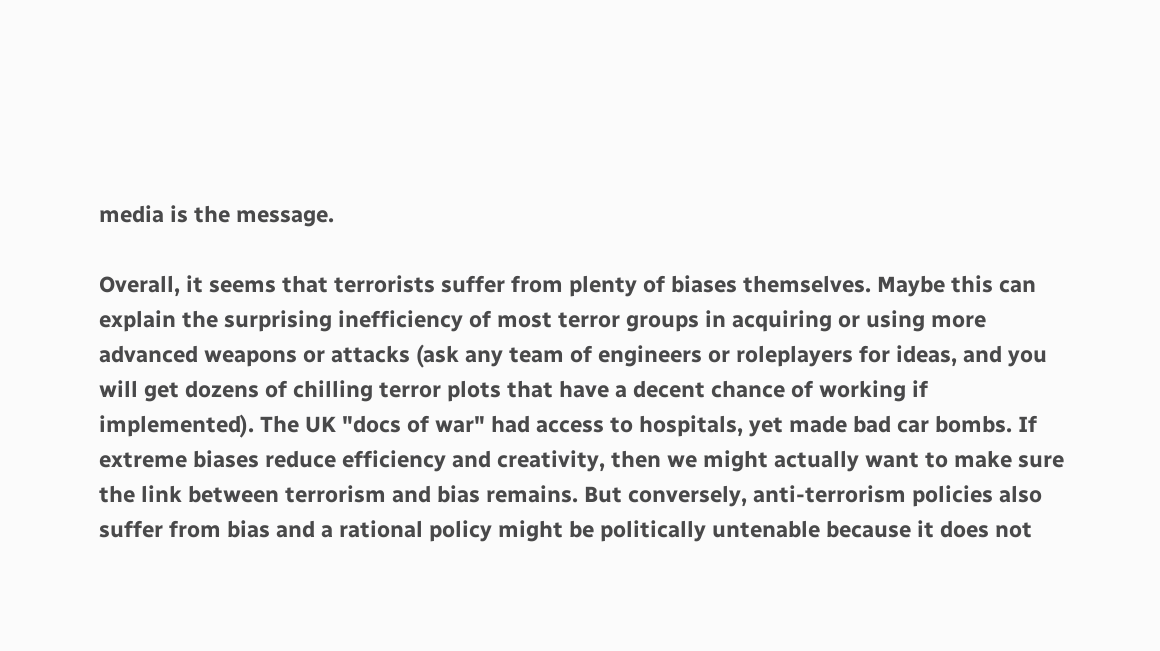media is the message.

Overall, it seems that terrorists suffer from plenty of biases themselves. Maybe this can explain the surprising inefficiency of most terror groups in acquiring or using more advanced weapons or attacks (ask any team of engineers or roleplayers for ideas, and you will get dozens of chilling terror plots that have a decent chance of working if implemented). The UK "docs of war" had access to hospitals, yet made bad car bombs. If extreme biases reduce efficiency and creativity, then we might actually want to make sure the link between terrorism and bias remains. But conversely, anti-terrorism policies also suffer from bias and a rational policy might be politically untenable because it does not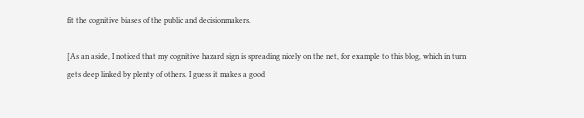fit the cognitive biases of the public and decisionmakers.

[As an aside, I noticed that my cognitive hazard sign is spreading nicely on the net, for example to this blog, which in turn gets deep linked by plenty of others. I guess it makes a good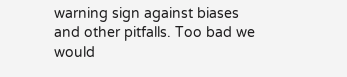warning sign against biases and other pitfalls. Too bad we would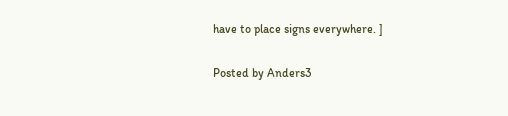have to place signs everywhere. ]

Posted by Anders3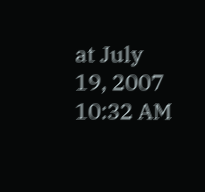at July 19, 2007 10:32 AM